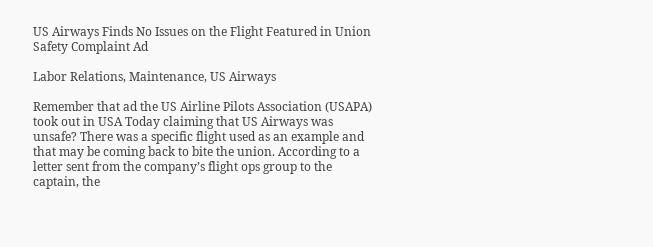US Airways Finds No Issues on the Flight Featured in Union Safety Complaint Ad

Labor Relations, Maintenance, US Airways

Remember that ad the US Airline Pilots Association (USAPA) took out in USA Today claiming that US Airways was unsafe? There was a specific flight used as an example and that may be coming back to bite the union. According to a letter sent from the company’s flight ops group to the captain, the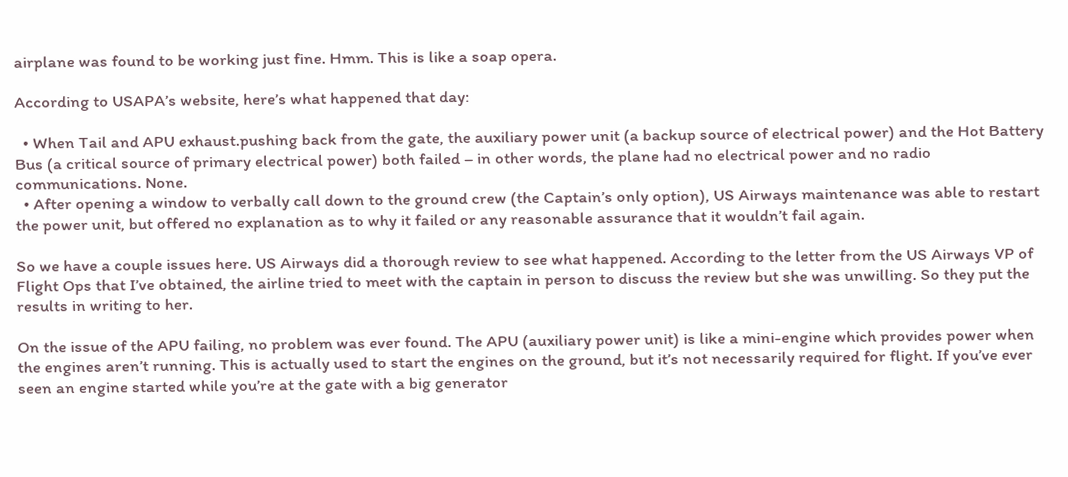airplane was found to be working just fine. Hmm. This is like a soap opera.

According to USAPA’s website, here’s what happened that day:

  • When Tail and APU exhaust.pushing back from the gate, the auxiliary power unit (a backup source of electrical power) and the Hot Battery Bus (a critical source of primary electrical power) both failed – in other words, the plane had no electrical power and no radio communications. None.
  • After opening a window to verbally call down to the ground crew (the Captain’s only option), US Airways maintenance was able to restart the power unit, but offered no explanation as to why it failed or any reasonable assurance that it wouldn’t fail again.

So we have a couple issues here. US Airways did a thorough review to see what happened. According to the letter from the US Airways VP of Flight Ops that I’ve obtained, the airline tried to meet with the captain in person to discuss the review but she was unwilling. So they put the results in writing to her.

On the issue of the APU failing, no problem was ever found. The APU (auxiliary power unit) is like a mini-engine which provides power when the engines aren’t running. This is actually used to start the engines on the ground, but it’s not necessarily required for flight. If you’ve ever seen an engine started while you’re at the gate with a big generator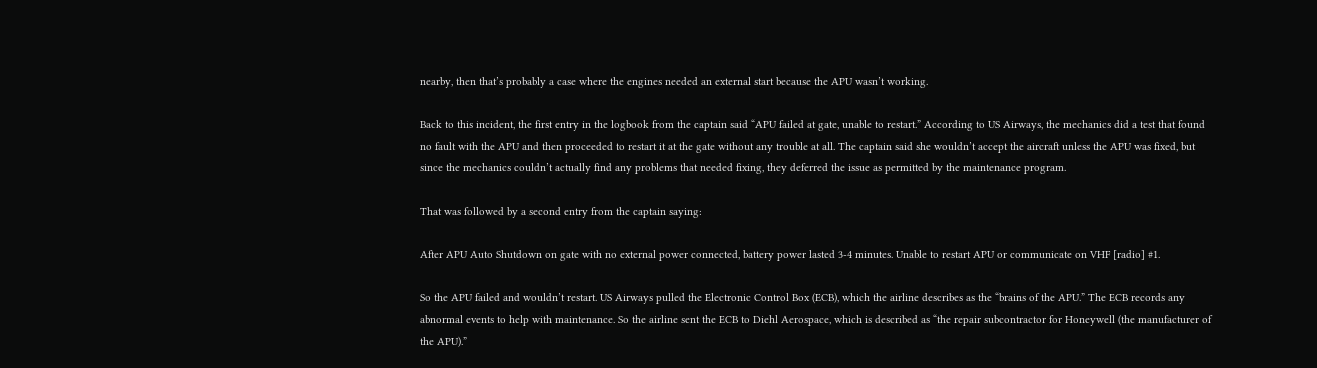nearby, then that’s probably a case where the engines needed an external start because the APU wasn’t working.

Back to this incident, the first entry in the logbook from the captain said “APU failed at gate, unable to restart.” According to US Airways, the mechanics did a test that found no fault with the APU and then proceeded to restart it at the gate without any trouble at all. The captain said she wouldn’t accept the aircraft unless the APU was fixed, but since the mechanics couldn’t actually find any problems that needed fixing, they deferred the issue as permitted by the maintenance program.

That was followed by a second entry from the captain saying:

After APU Auto Shutdown on gate with no external power connected, battery power lasted 3-4 minutes. Unable to restart APU or communicate on VHF [radio] #1.

So the APU failed and wouldn’t restart. US Airways pulled the Electronic Control Box (ECB), which the airline describes as the “brains of the APU.” The ECB records any abnormal events to help with maintenance. So the airline sent the ECB to Diehl Aerospace, which is described as “the repair subcontractor for Honeywell (the manufacturer of the APU).”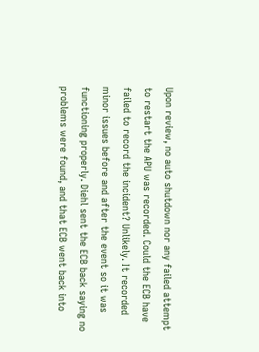Upon review, no auto shutdown nor any failed attempt to restart the APU was recorded. Could the ECB have failed to record the incident? Unlikely. It recorded minor issues before and after the event so it was functioning properly. Diehl sent the ECB back saying no problems were found, and that ECB went back into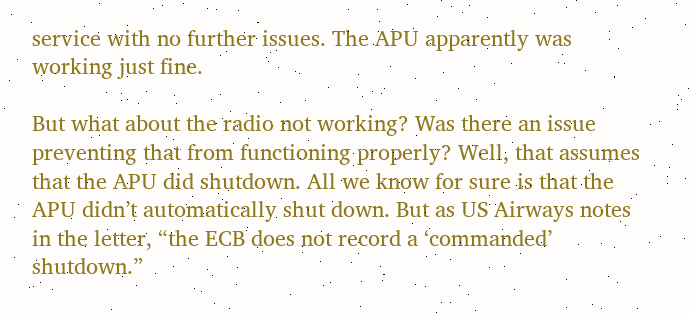service with no further issues. The APU apparently was working just fine.

But what about the radio not working? Was there an issue preventing that from functioning properly? Well, that assumes that the APU did shutdown. All we know for sure is that the APU didn’t automatically shut down. But as US Airways notes in the letter, “the ECB does not record a ‘commanded’ shutdown.”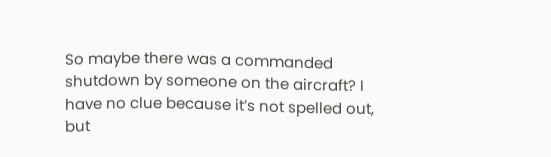So maybe there was a commanded shutdown by someone on the aircraft? I have no clue because it’s not spelled out, but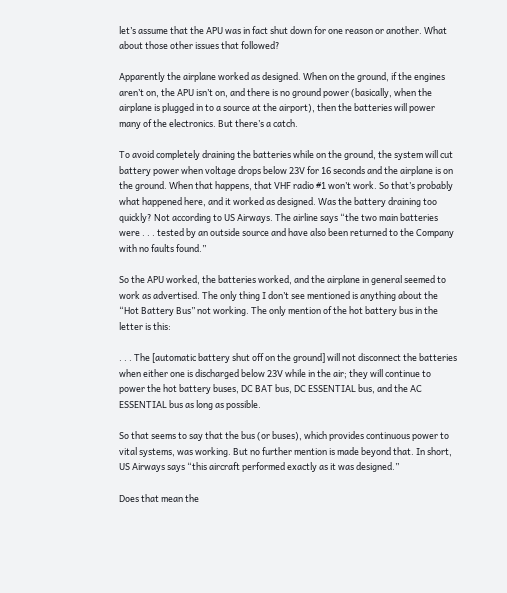let’s assume that the APU was in fact shut down for one reason or another. What about those other issues that followed?

Apparently the airplane worked as designed. When on the ground, if the engines aren’t on, the APU isn’t on, and there is no ground power (basically, when the airplane is plugged in to a source at the airport), then the batteries will power many of the electronics. But there’s a catch.

To avoid completely draining the batteries while on the ground, the system will cut battery power when voltage drops below 23V for 16 seconds and the airplane is on the ground. When that happens, that VHF radio #1 won’t work. So that’s probably what happened here, and it worked as designed. Was the battery draining too quickly? Not according to US Airways. The airline says “the two main batteries were . . . tested by an outside source and have also been returned to the Company with no faults found.”

So the APU worked, the batteries worked, and the airplane in general seemed to work as advertised. The only thing I don’t see mentioned is anything about the “Hot Battery Bus” not working. The only mention of the hot battery bus in the letter is this:

. . . The [automatic battery shut off on the ground] will not disconnect the batteries when either one is discharged below 23V while in the air; they will continue to power the hot battery buses, DC BAT bus, DC ESSENTIAL bus, and the AC ESSENTIAL bus as long as possible.

So that seems to say that the bus (or buses), which provides continuous power to vital systems, was working. But no further mention is made beyond that. In short, US Airways says “this aircraft performed exactly as it was designed.”

Does that mean the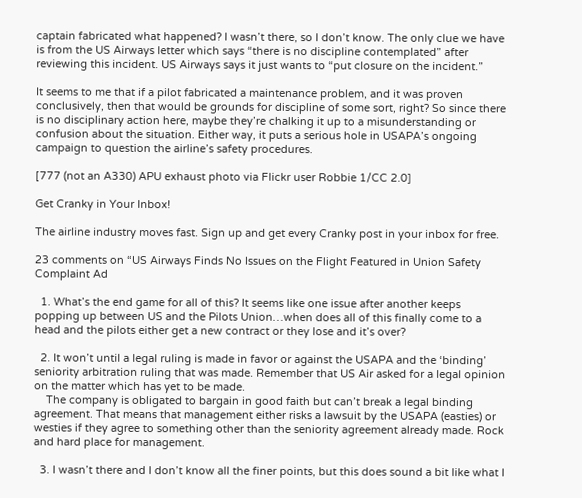captain fabricated what happened? I wasn’t there, so I don’t know. The only clue we have is from the US Airways letter which says “there is no discipline contemplated” after reviewing this incident. US Airways says it just wants to “put closure on the incident.”

It seems to me that if a pilot fabricated a maintenance problem, and it was proven conclusively, then that would be grounds for discipline of some sort, right? So since there is no disciplinary action here, maybe they’re chalking it up to a misunderstanding or confusion about the situation. Either way, it puts a serious hole in USAPA’s ongoing campaign to question the airline’s safety procedures.

[777 (not an A330) APU exhaust photo via Flickr user Robbie 1/CC 2.0]

Get Cranky in Your Inbox!

The airline industry moves fast. Sign up and get every Cranky post in your inbox for free.

23 comments on “US Airways Finds No Issues on the Flight Featured in Union Safety Complaint Ad

  1. What’s the end game for all of this? It seems like one issue after another keeps popping up between US and the Pilots Union…when does all of this finally come to a head and the pilots either get a new contract or they lose and it’s over?

  2. It won’t until a legal ruling is made in favor or against the USAPA and the ‘binding’ seniority arbitration ruling that was made. Remember that US Air asked for a legal opinion on the matter which has yet to be made.
    The company is obligated to bargain in good faith but can’t break a legal binding agreement. That means that management either risks a lawsuit by the USAPA (easties) or westies if they agree to something other than the seniority agreement already made. Rock and hard place for management.

  3. I wasn’t there and I don’t know all the finer points, but this does sound a bit like what I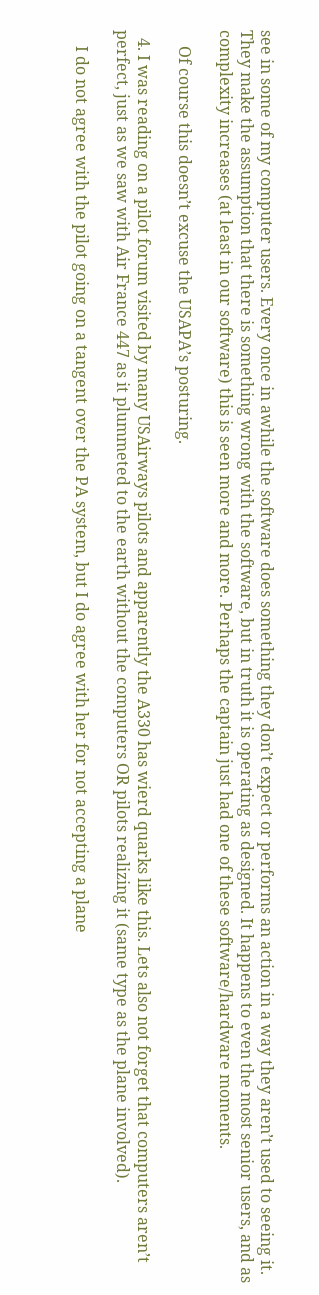see in some of my computer users. Every once in awhile the software does something they don’t expect or performs an action in a way they aren’t used to seeing it. They make the assumption that there is something wrong with the software, but in truth it is operating as designed. It happens to even the most senior users, and as complexity increases (at least in our software) this is seen more and more. Perhaps the captain just had one of these software/hardware moments.

    Of course this doesn’t excuse the USAPA’s posturing.

  4. I was reading on a pilot forum visited by many USAirways pilots and apparently the A330 has wierd quarks like this. Lets also not forget that computers aren’t perfect, just as we saw with Air France 447 as it plummeted to the earth without the computers OR pilots realizing it (same type as the plane involved).

    I do not agree with the pilot going on a tangent over the PA system, but I do agree with her for not accepting a plane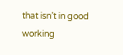that isn’t in good working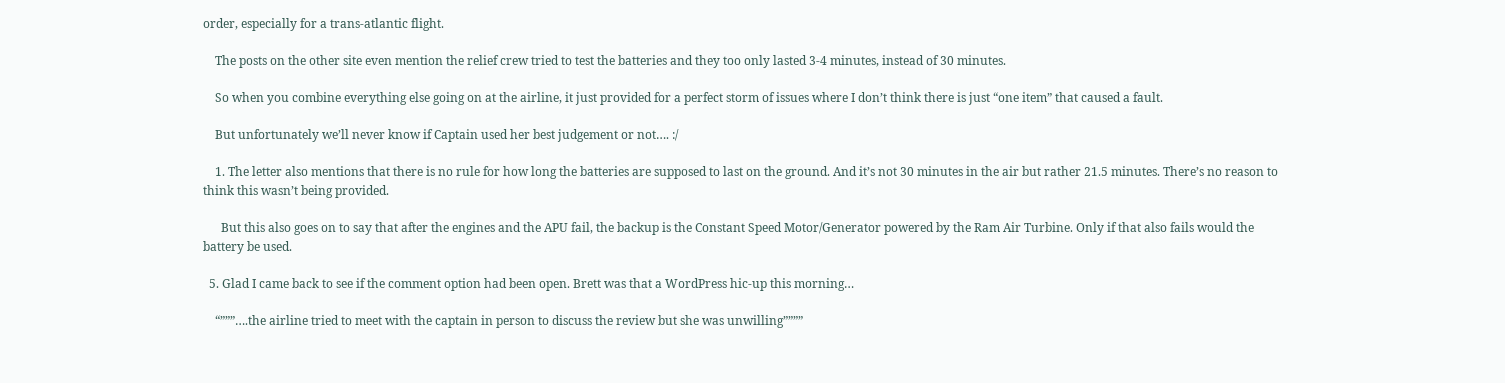order, especially for a trans-atlantic flight.

    The posts on the other site even mention the relief crew tried to test the batteries and they too only lasted 3-4 minutes, instead of 30 minutes.

    So when you combine everything else going on at the airline, it just provided for a perfect storm of issues where I don’t think there is just “one item” that caused a fault.

    But unfortunately we’ll never know if Captain used her best judgement or not…. :/

    1. The letter also mentions that there is no rule for how long the batteries are supposed to last on the ground. And it’s not 30 minutes in the air but rather 21.5 minutes. There’s no reason to think this wasn’t being provided.

      But this also goes on to say that after the engines and the APU fail, the backup is the Constant Speed Motor/Generator powered by the Ram Air Turbine. Only if that also fails would the battery be used.

  5. Glad I came back to see if the comment option had been open. Brett was that a WordPress hic-up this morning…

    “”””….the airline tried to meet with the captain in person to discuss the review but she was unwilling””””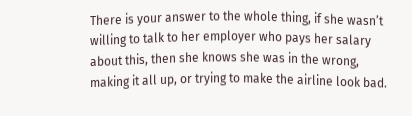There is your answer to the whole thing, if she wasn’t willing to talk to her employer who pays her salary about this, then she knows she was in the wrong, making it all up, or trying to make the airline look bad.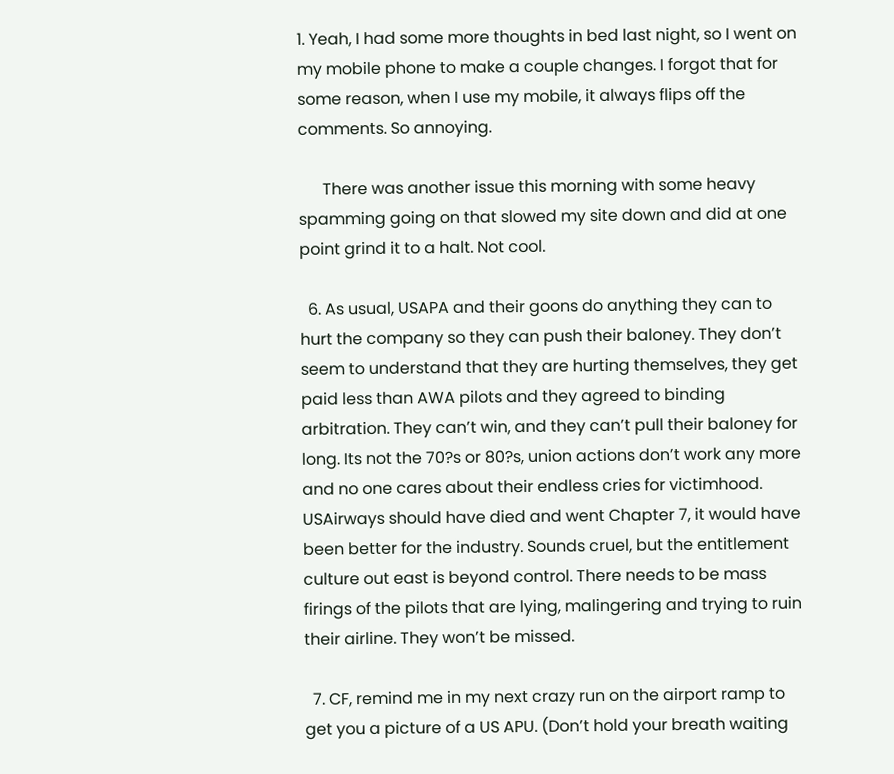1. Yeah, I had some more thoughts in bed last night, so I went on my mobile phone to make a couple changes. I forgot that for some reason, when I use my mobile, it always flips off the comments. So annoying.

      There was another issue this morning with some heavy spamming going on that slowed my site down and did at one point grind it to a halt. Not cool.

  6. As usual, USAPA and their goons do anything they can to hurt the company so they can push their baloney. They don’t seem to understand that they are hurting themselves, they get paid less than AWA pilots and they agreed to binding arbitration. They can’t win, and they can’t pull their baloney for long. Its not the 70?s or 80?s, union actions don’t work any more and no one cares about their endless cries for victimhood. USAirways should have died and went Chapter 7, it would have been better for the industry. Sounds cruel, but the entitlement culture out east is beyond control. There needs to be mass firings of the pilots that are lying, malingering and trying to ruin their airline. They won’t be missed.

  7. CF, remind me in my next crazy run on the airport ramp to get you a picture of a US APU. (Don’t hold your breath waiting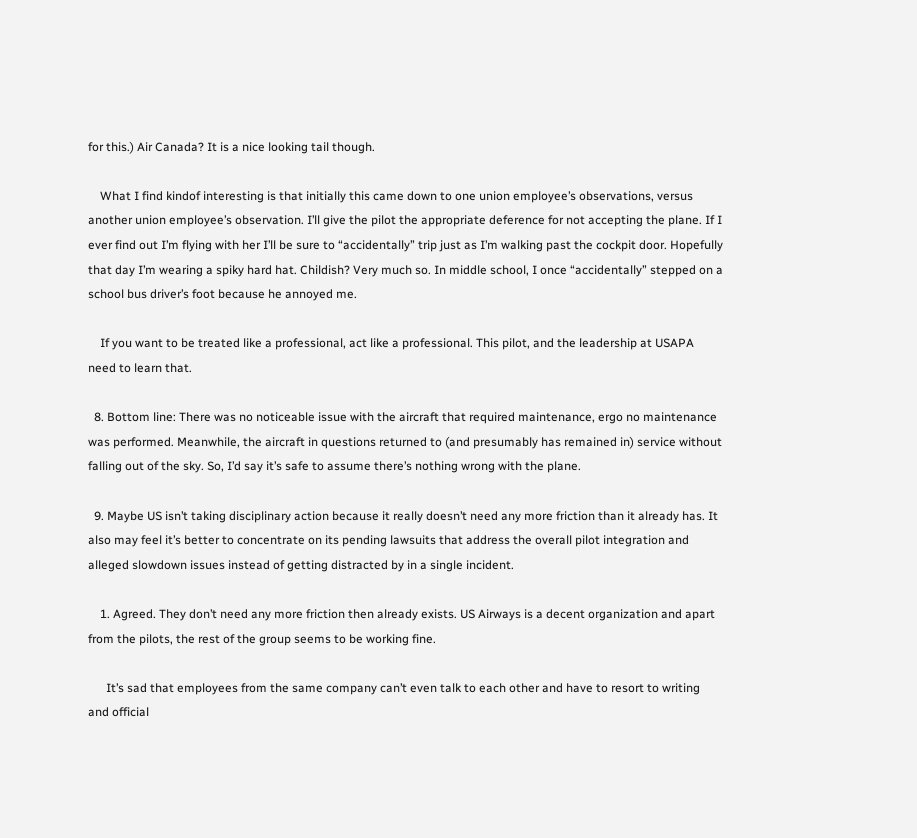for this.) Air Canada? It is a nice looking tail though.

    What I find kindof interesting is that initially this came down to one union employee’s observations, versus another union employee’s observation. I’ll give the pilot the appropriate deference for not accepting the plane. If I ever find out I’m flying with her I’ll be sure to “accidentally” trip just as I’m walking past the cockpit door. Hopefully that day I’m wearing a spiky hard hat. Childish? Very much so. In middle school, I once “accidentally” stepped on a school bus driver’s foot because he annoyed me.

    If you want to be treated like a professional, act like a professional. This pilot, and the leadership at USAPA need to learn that.

  8. Bottom line: There was no noticeable issue with the aircraft that required maintenance, ergo no maintenance was performed. Meanwhile, the aircraft in questions returned to (and presumably has remained in) service without falling out of the sky. So, I’d say it’s safe to assume there’s nothing wrong with the plane.

  9. Maybe US isn’t taking disciplinary action because it really doesn’t need any more friction than it already has. It also may feel it’s better to concentrate on its pending lawsuits that address the overall pilot integration and alleged slowdown issues instead of getting distracted by in a single incident.

    1. Agreed. They don’t need any more friction then already exists. US Airways is a decent organization and apart from the pilots, the rest of the group seems to be working fine.

      It’s sad that employees from the same company can’t even talk to each other and have to resort to writing and official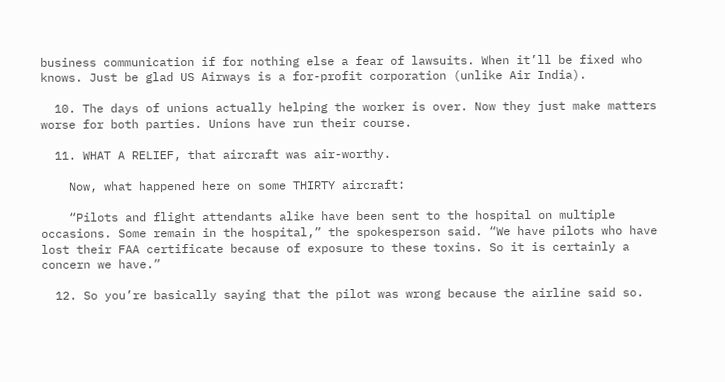business communication if for nothing else a fear of lawsuits. When it’ll be fixed who knows. Just be glad US Airways is a for-profit corporation (unlike Air India).

  10. The days of unions actually helping the worker is over. Now they just make matters worse for both parties. Unions have run their course.

  11. WHAT A RELIEF, that aircraft was air-worthy.

    Now, what happened here on some THIRTY aircraft:

    “Pilots and flight attendants alike have been sent to the hospital on multiple occasions. Some remain in the hospital,” the spokesperson said. “We have pilots who have lost their FAA certificate because of exposure to these toxins. So it is certainly a concern we have.”

  12. So you’re basically saying that the pilot was wrong because the airline said so.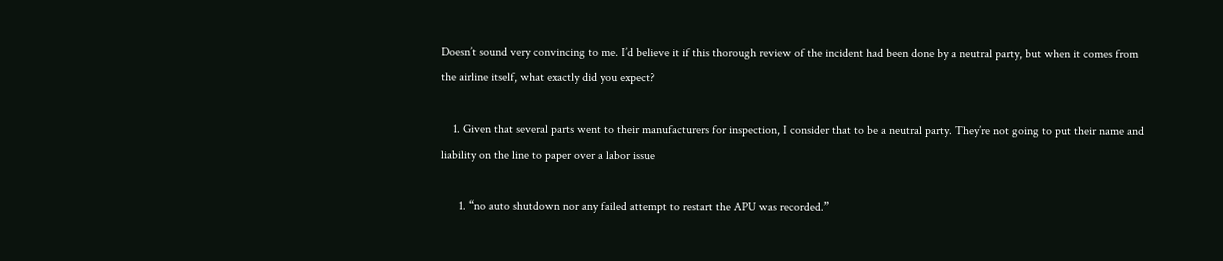Doesn’t sound very convincing to me. I’d believe it if this thorough review of the incident had been done by a neutral party, but when it comes from the airline itself, what exactly did you expect?

    1. Given that several parts went to their manufacturers for inspection, I consider that to be a neutral party. They’re not going to put their name and liability on the line to paper over a labor issue

      1. “no auto shutdown nor any failed attempt to restart the APU was recorded.”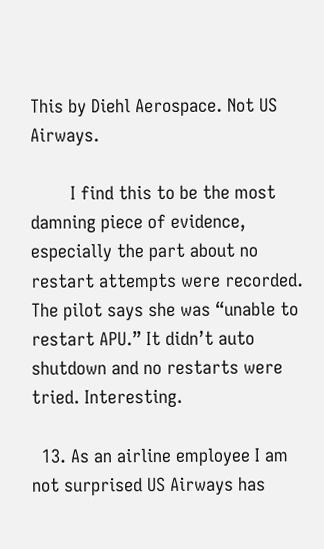This by Diehl Aerospace. Not US Airways.

        I find this to be the most damning piece of evidence, especially the part about no restart attempts were recorded. The pilot says she was “unable to restart APU.” It didn’t auto shutdown and no restarts were tried. Interesting.

  13. As an airline employee I am not surprised US Airways has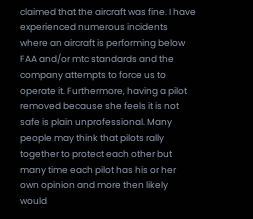claimed that the aircraft was fine. I have experienced numerous incidents where an aircraft is performing below FAA and/or mtc standards and the company attempts to force us to operate it. Furthermore, having a pilot removed because she feels it is not safe is plain unprofessional. Many people may think that pilots rally together to protect each other but many time each pilot has his or her own opinion and more then likely would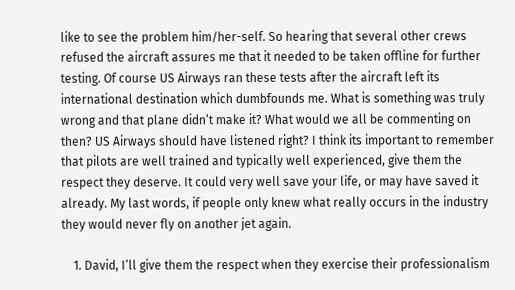like to see the problem him/her-self. So hearing that several other crews refused the aircraft assures me that it needed to be taken offline for further testing. Of course US Airways ran these tests after the aircraft left its international destination which dumbfounds me. What is something was truly wrong and that plane didn’t make it? What would we all be commenting on then? US Airways should have listened right? I think its important to remember that pilots are well trained and typically well experienced, give them the respect they deserve. It could very well save your life, or may have saved it already. My last words, if people only knew what really occurs in the industry they would never fly on another jet again.

    1. David, I’ll give them the respect when they exercise their professionalism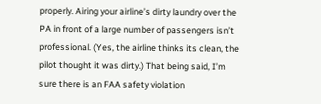properly. Airing your airline’s dirty laundry over the PA in front of a large number of passengers isn’t professional. (Yes, the airline thinks its clean, the pilot thought it was dirty.) That being said, I’m sure there is an FAA safety violation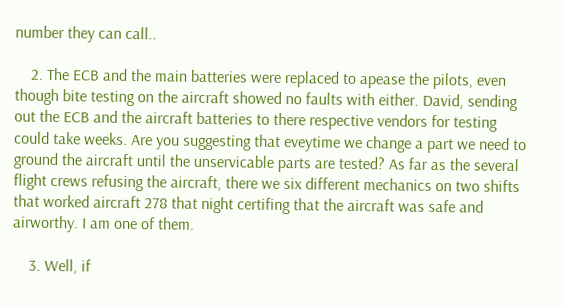number they can call..

    2. The ECB and the main batteries were replaced to apease the pilots, even though bite testing on the aircraft showed no faults with either. David, sending out the ECB and the aircraft batteries to there respective vendors for testing could take weeks. Are you suggesting that eveytime we change a part we need to ground the aircraft until the unservicable parts are tested? As far as the several flight crews refusing the aircraft, there we six different mechanics on two shifts that worked aircraft 278 that night certifing that the aircraft was safe and airworthy. I am one of them.

    3. Well, if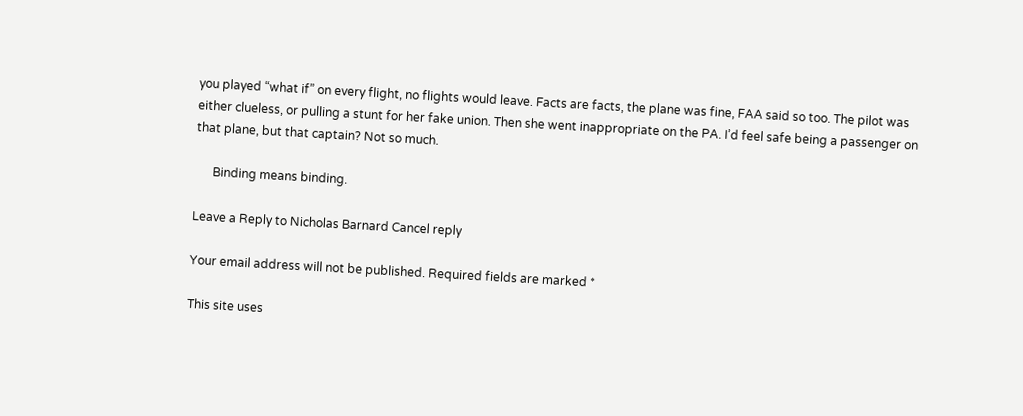you played “what if” on every flight, no flights would leave. Facts are facts, the plane was fine, FAA said so too. The pilot was either clueless, or pulling a stunt for her fake union. Then she went inappropriate on the PA. I’d feel safe being a passenger on that plane, but that captain? Not so much.

      Binding means binding.

Leave a Reply to Nicholas Barnard Cancel reply

Your email address will not be published. Required fields are marked *

This site uses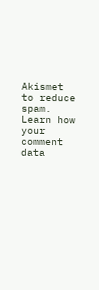Akismet to reduce spam. Learn how your comment data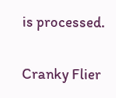is processed.

Cranky Flier